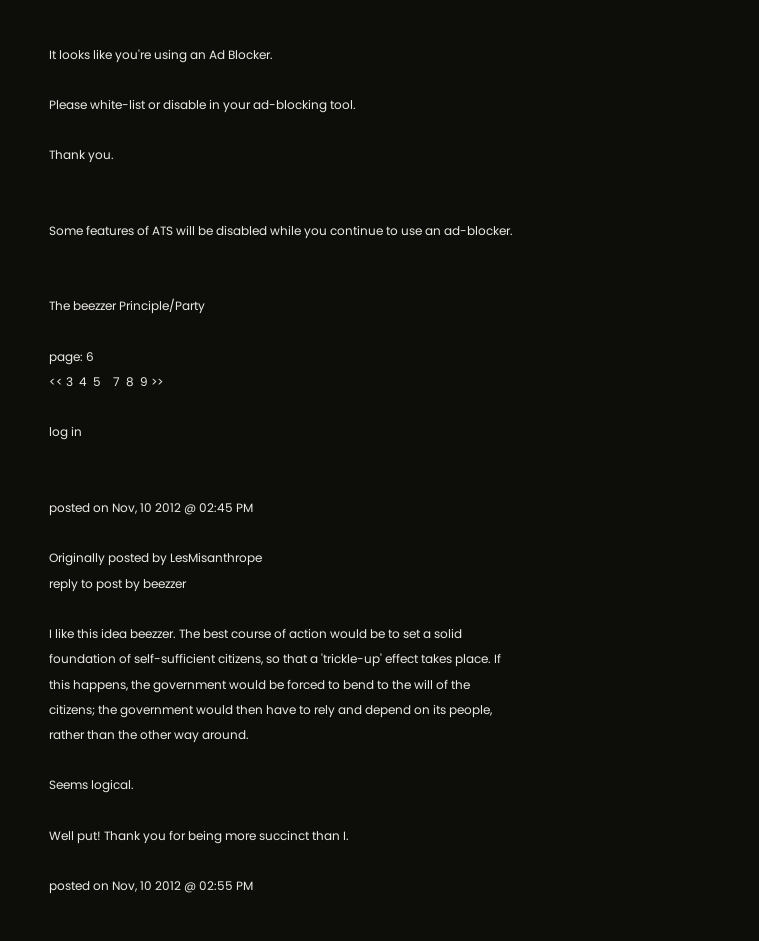It looks like you're using an Ad Blocker.

Please white-list or disable in your ad-blocking tool.

Thank you.


Some features of ATS will be disabled while you continue to use an ad-blocker.


The beezzer Principle/Party

page: 6
<< 3  4  5    7  8  9 >>

log in


posted on Nov, 10 2012 @ 02:45 PM

Originally posted by LesMisanthrope
reply to post by beezzer

I like this idea beezzer. The best course of action would be to set a solid foundation of self-sufficient citizens, so that a 'trickle-up' effect takes place. If this happens, the government would be forced to bend to the will of the citizens; the government would then have to rely and depend on its people, rather than the other way around.

Seems logical.

Well put! Thank you for being more succinct than I.

posted on Nov, 10 2012 @ 02:55 PM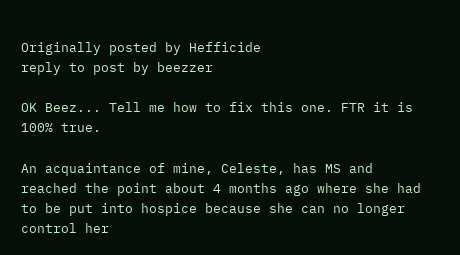Originally posted by Hefficide
reply to post by beezzer

OK Beez... Tell me how to fix this one. FTR it is 100% true.

An acquaintance of mine, Celeste, has MS and reached the point about 4 months ago where she had to be put into hospice because she can no longer control her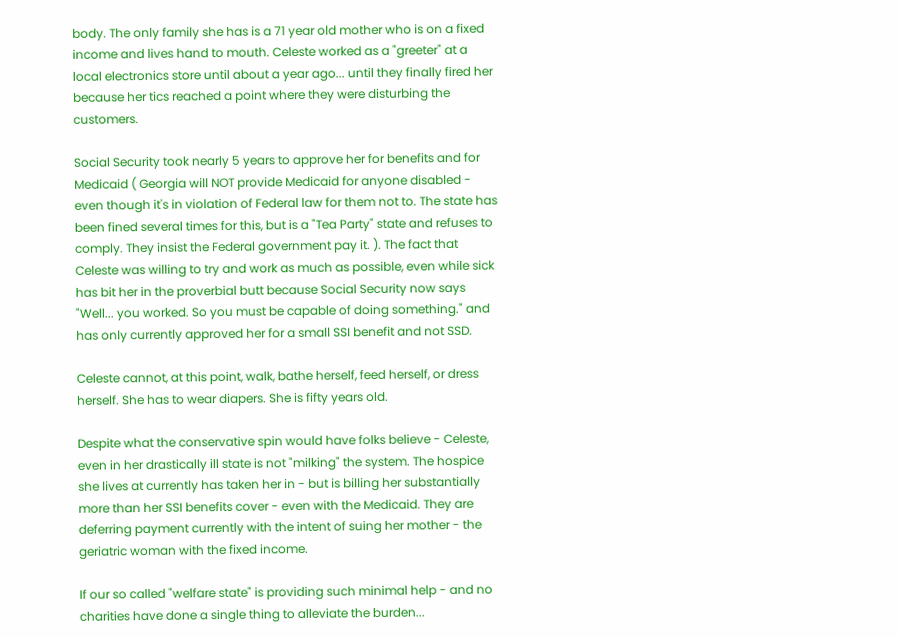body. The only family she has is a 71 year old mother who is on a fixed income and lives hand to mouth. Celeste worked as a "greeter" at a local electronics store until about a year ago... until they finally fired her because her tics reached a point where they were disturbing the customers.

Social Security took nearly 5 years to approve her for benefits and for Medicaid ( Georgia will NOT provide Medicaid for anyone disabled - even though it's in violation of Federal law for them not to. The state has been fined several times for this, but is a "Tea Party" state and refuses to comply. They insist the Federal government pay it. ). The fact that Celeste was willing to try and work as much as possible, even while sick has bit her in the proverbial butt because Social Security now says "Well... you worked. So you must be capable of doing something." and has only currently approved her for a small SSI benefit and not SSD.

Celeste cannot, at this point, walk, bathe herself, feed herself, or dress herself. She has to wear diapers. She is fifty years old.

Despite what the conservative spin would have folks believe - Celeste, even in her drastically ill state is not "milking" the system. The hospice she lives at currently has taken her in - but is billing her substantially more than her SSI benefits cover - even with the Medicaid. They are deferring payment currently with the intent of suing her mother - the geriatric woman with the fixed income.

If our so called "welfare state" is providing such minimal help - and no charities have done a single thing to alleviate the burden...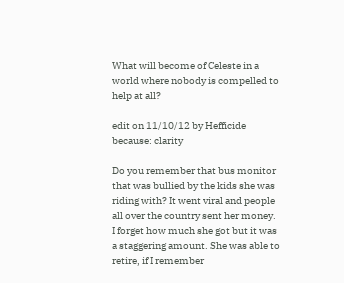What will become of Celeste in a world where nobody is compelled to help at all?

edit on 11/10/12 by Hefficide because: clarity

Do you remember that bus monitor that was bullied by the kids she was riding with? It went viral and people all over the country sent her money. I forget how much she got but it was a staggering amount. She was able to retire, if I remember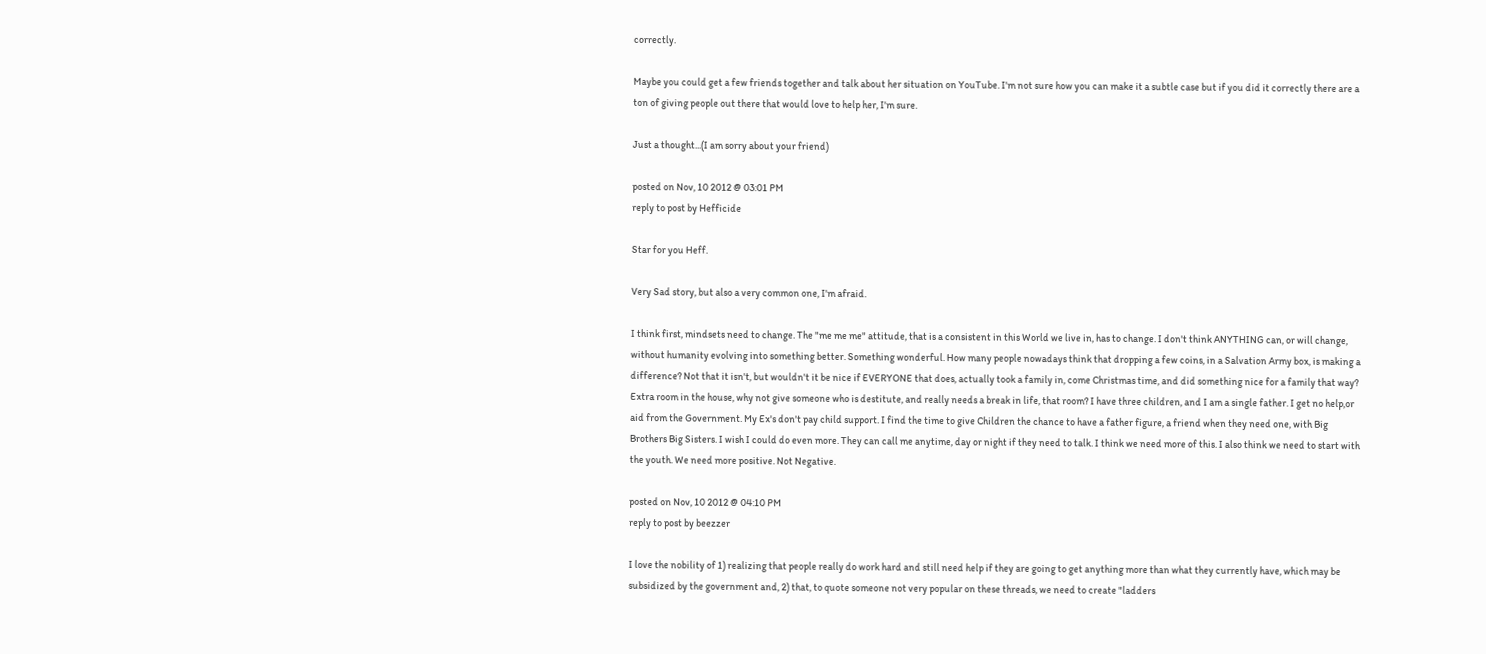correctly.

Maybe you could get a few friends together and talk about her situation on YouTube. I'm not sure how you can make it a subtle case but if you did it correctly there are a ton of giving people out there that would love to help her, I'm sure.

Just a thought...(I am sorry about your friend)

posted on Nov, 10 2012 @ 03:01 PM
reply to post by Hefficide

Star for you Heff.

Very Sad story, but also a very common one, I'm afraid.

I think first, mindsets need to change. The "me me me" attitude, that is a consistent in this World we live in, has to change. I don't think ANYTHING can, or will change, without humanity evolving into something better. Something wonderful. How many people nowadays think that dropping a few coins, in a Salvation Army box, is making a difference? Not that it isn't, but wouldn't it be nice if EVERYONE that does, actually took a family in, come Christmas time, and did something nice for a family that way?
Extra room in the house, why not give someone who is destitute, and really needs a break in life, that room? I have three children, and I am a single father. I get no help,or aid from the Government. My Ex's don't pay child support. I find the time to give Children the chance to have a father figure, a friend when they need one, with Big Brothers Big Sisters. I wish I could do even more. They can call me anytime, day or night if they need to talk. I think we need more of this. I also think we need to start with the youth. We need more positive. Not Negative.

posted on Nov, 10 2012 @ 04:10 PM
reply to post by beezzer

I love the nobility of 1) realizing that people really do work hard and still need help if they are going to get anything more than what they currently have, which may be subsidized by the government and, 2) that, to quote someone not very popular on these threads, we need to create "ladders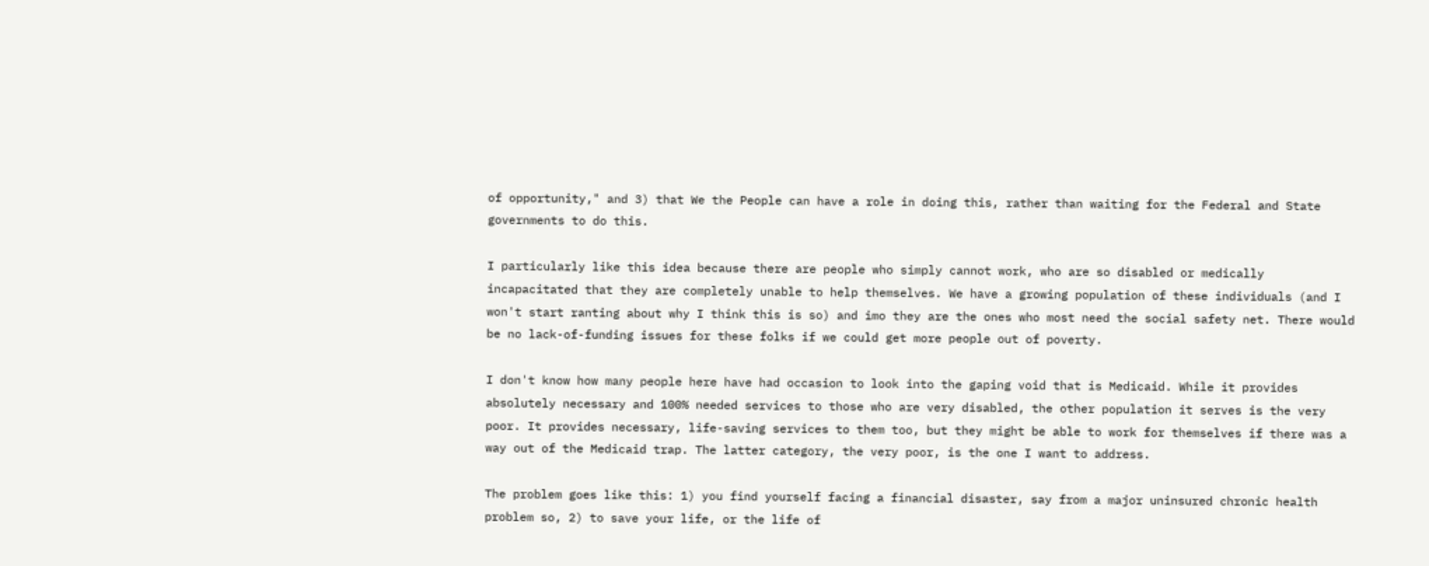of opportunity," and 3) that We the People can have a role in doing this, rather than waiting for the Federal and State governments to do this.

I particularly like this idea because there are people who simply cannot work, who are so disabled or medically incapacitated that they are completely unable to help themselves. We have a growing population of these individuals (and I won't start ranting about why I think this is so) and imo they are the ones who most need the social safety net. There would be no lack-of-funding issues for these folks if we could get more people out of poverty.

I don't know how many people here have had occasion to look into the gaping void that is Medicaid. While it provides absolutely necessary and 100% needed services to those who are very disabled, the other population it serves is the very poor. It provides necessary, life-saving services to them too, but they might be able to work for themselves if there was a way out of the Medicaid trap. The latter category, the very poor, is the one I want to address.

The problem goes like this: 1) you find yourself facing a financial disaster, say from a major uninsured chronic health problem so, 2) to save your life, or the life of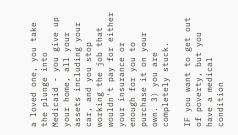a loved one, you take the plunge into Medicaid - you give up your home, all your assets including your car, and you stop working the job that wouldn't pay for either your insurance or enough for you to purchase it on your own. 3) you are completely stuck.

IF you want to get out of poverty, but you have a medical condition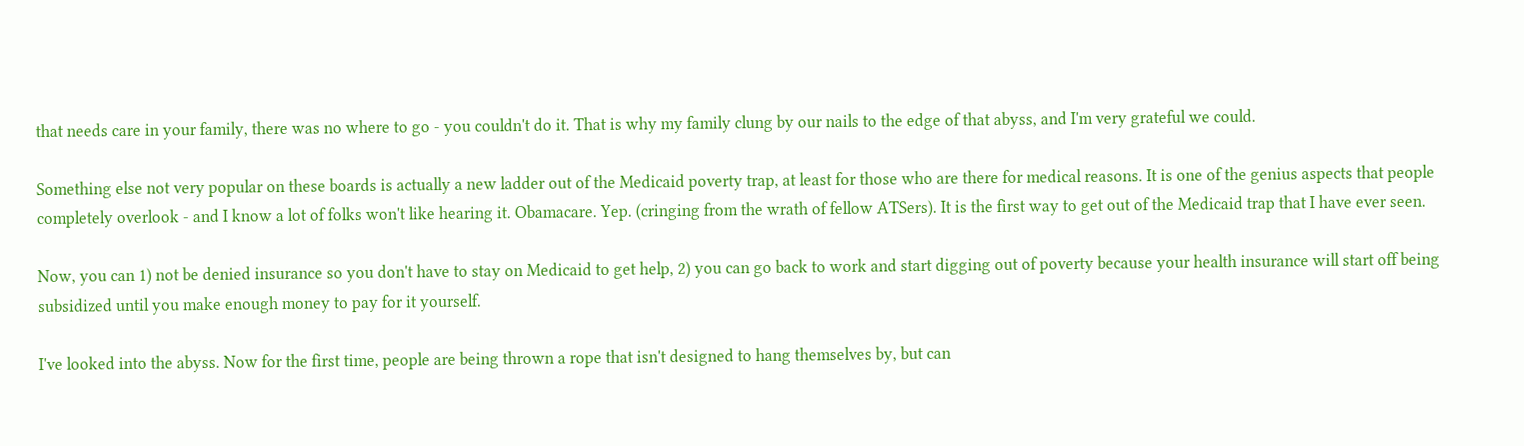that needs care in your family, there was no where to go - you couldn't do it. That is why my family clung by our nails to the edge of that abyss, and I'm very grateful we could.

Something else not very popular on these boards is actually a new ladder out of the Medicaid poverty trap, at least for those who are there for medical reasons. It is one of the genius aspects that people completely overlook - and I know a lot of folks won't like hearing it. Obamacare. Yep. (cringing from the wrath of fellow ATSers). It is the first way to get out of the Medicaid trap that I have ever seen.

Now, you can 1) not be denied insurance so you don't have to stay on Medicaid to get help, 2) you can go back to work and start digging out of poverty because your health insurance will start off being subsidized until you make enough money to pay for it yourself.

I've looked into the abyss. Now for the first time, people are being thrown a rope that isn't designed to hang themselves by, but can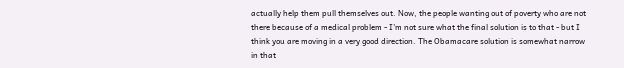actually help them pull themselves out. Now, the people wanting out of poverty who are not there because of a medical problem - I'm not sure what the final solution is to that - but I think you are moving in a very good direction. The Obamacare solution is somewhat narrow in that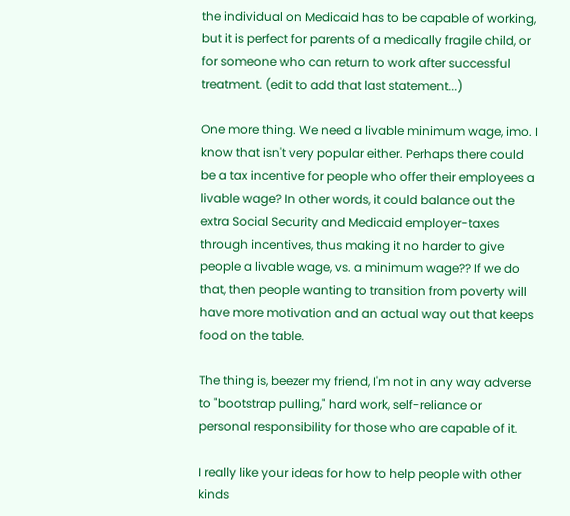the individual on Medicaid has to be capable of working, but it is perfect for parents of a medically fragile child, or for someone who can return to work after successful treatment. (edit to add that last statement...)

One more thing. We need a livable minimum wage, imo. I know that isn't very popular either. Perhaps there could be a tax incentive for people who offer their employees a livable wage? In other words, it could balance out the extra Social Security and Medicaid employer-taxes through incentives, thus making it no harder to give people a livable wage, vs. a minimum wage?? If we do that, then people wanting to transition from poverty will have more motivation and an actual way out that keeps food on the table.

The thing is, beezer my friend, I'm not in any way adverse to "bootstrap pulling," hard work, self-reliance or personal responsibility for those who are capable of it.

I really like your ideas for how to help people with other kinds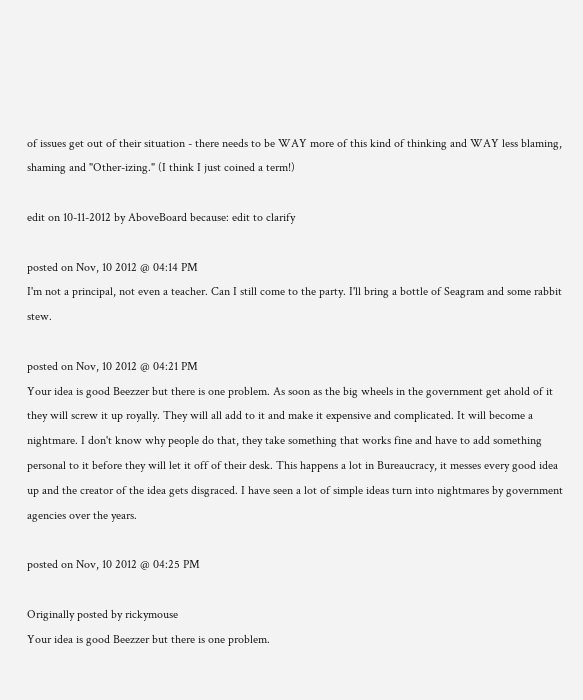of issues get out of their situation - there needs to be WAY more of this kind of thinking and WAY less blaming, shaming and "Other-izing." (I think I just coined a term!)

edit on 10-11-2012 by AboveBoard because: edit to clarify

posted on Nov, 10 2012 @ 04:14 PM
I'm not a principal, not even a teacher. Can I still come to the party. I'll bring a bottle of Seagram and some rabbit stew.

posted on Nov, 10 2012 @ 04:21 PM
Your idea is good Beezzer but there is one problem. As soon as the big wheels in the government get ahold of it they will screw it up royally. They will all add to it and make it expensive and complicated. It will become a nightmare. I don't know why people do that, they take something that works fine and have to add something personal to it before they will let it off of their desk. This happens a lot in Bureaucracy, it messes every good idea up and the creator of the idea gets disgraced. I have seen a lot of simple ideas turn into nightmares by government agencies over the years.

posted on Nov, 10 2012 @ 04:25 PM

Originally posted by rickymouse
Your idea is good Beezzer but there is one problem.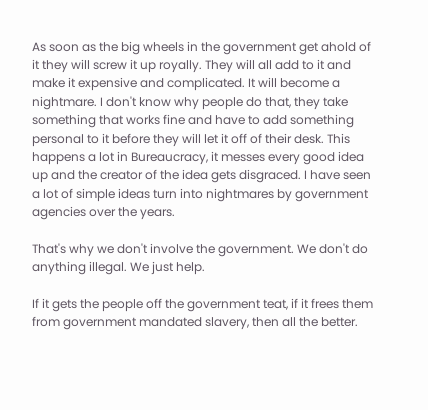As soon as the big wheels in the government get ahold of it they will screw it up royally. They will all add to it and make it expensive and complicated. It will become a nightmare. I don't know why people do that, they take something that works fine and have to add something personal to it before they will let it off of their desk. This happens a lot in Bureaucracy, it messes every good idea up and the creator of the idea gets disgraced. I have seen a lot of simple ideas turn into nightmares by government agencies over the years.

That's why we don't involve the government. We don't do anything illegal. We just help.

If it gets the people off the government teat, if it frees them from government mandated slavery, then all the better.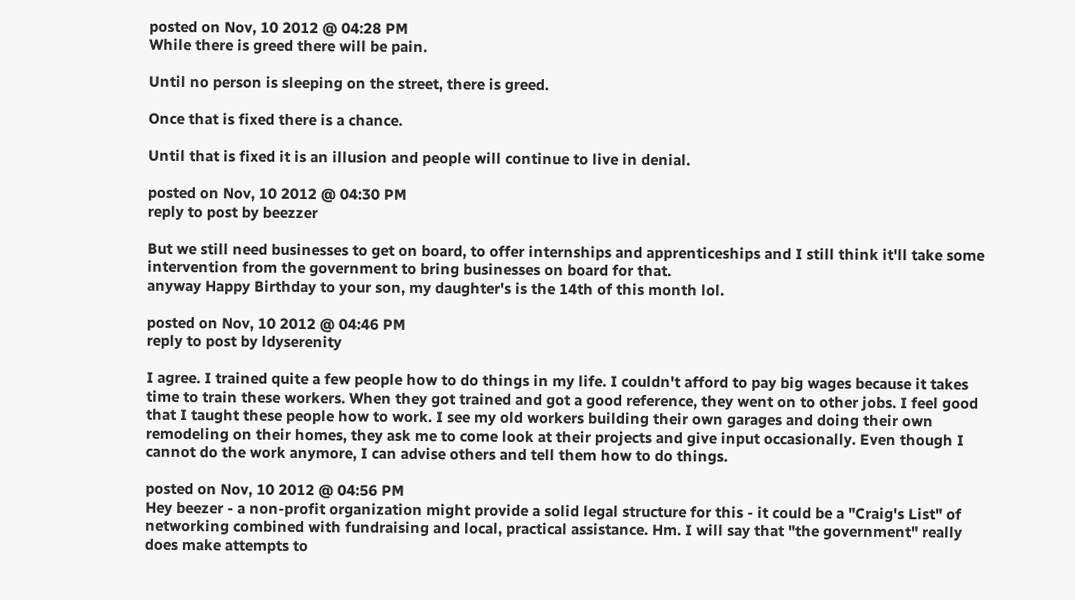posted on Nov, 10 2012 @ 04:28 PM
While there is greed there will be pain.

Until no person is sleeping on the street, there is greed.

Once that is fixed there is a chance.

Until that is fixed it is an illusion and people will continue to live in denial.

posted on Nov, 10 2012 @ 04:30 PM
reply to post by beezzer

But we still need businesses to get on board, to offer internships and apprenticeships and I still think it'll take some intervention from the government to bring businesses on board for that.
anyway Happy Birthday to your son, my daughter's is the 14th of this month lol.

posted on Nov, 10 2012 @ 04:46 PM
reply to post by ldyserenity

I agree. I trained quite a few people how to do things in my life. I couldn't afford to pay big wages because it takes time to train these workers. When they got trained and got a good reference, they went on to other jobs. I feel good that I taught these people how to work. I see my old workers building their own garages and doing their own remodeling on their homes, they ask me to come look at their projects and give input occasionally. Even though I cannot do the work anymore, I can advise others and tell them how to do things.

posted on Nov, 10 2012 @ 04:56 PM
Hey beezer - a non-profit organization might provide a solid legal structure for this - it could be a "Craig's List" of networking combined with fundraising and local, practical assistance. Hm. I will say that "the government" really does make attempts to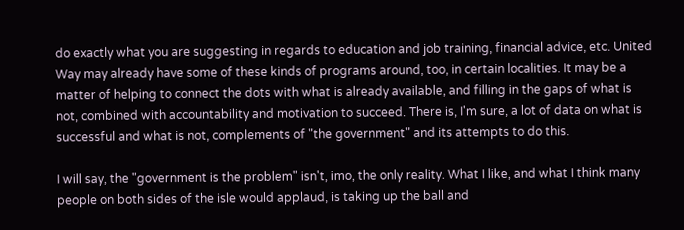do exactly what you are suggesting in regards to education and job training, financial advice, etc. United Way may already have some of these kinds of programs around, too, in certain localities. It may be a matter of helping to connect the dots with what is already available, and filling in the gaps of what is not, combined with accountability and motivation to succeed. There is, I'm sure, a lot of data on what is successful and what is not, complements of "the government" and its attempts to do this.

I will say, the "government is the problem" isn't, imo, the only reality. What I like, and what I think many people on both sides of the isle would applaud, is taking up the ball and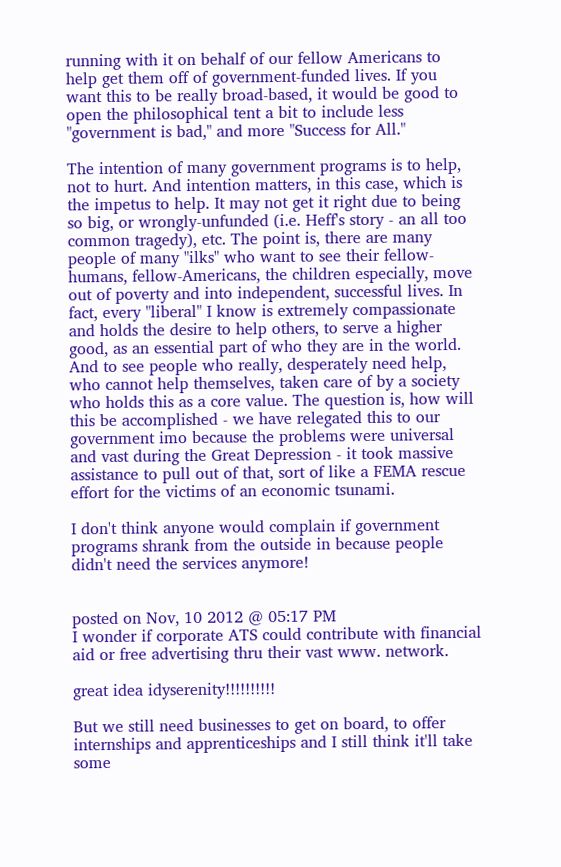running with it on behalf of our fellow Americans to help get them off of government-funded lives. If you want this to be really broad-based, it would be good to open the philosophical tent a bit to include less "government is bad," and more "Success for All."

The intention of many government programs is to help, not to hurt. And intention matters, in this case, which is the impetus to help. It may not get it right due to being so big, or wrongly-unfunded (i.e. Heff's story - an all too common tragedy), etc. The point is, there are many people of many "ilks" who want to see their fellow-humans, fellow-Americans, the children especially, move out of poverty and into independent, successful lives. In fact, every "liberal" I know is extremely compassionate and holds the desire to help others, to serve a higher good, as an essential part of who they are in the world. And to see people who really, desperately need help, who cannot help themselves, taken care of by a society who holds this as a core value. The question is, how will this be accomplished - we have relegated this to our government imo because the problems were universal and vast during the Great Depression - it took massive assistance to pull out of that, sort of like a FEMA rescue effort for the victims of an economic tsunami.

I don't think anyone would complain if government programs shrank from the outside in because people didn't need the services anymore!


posted on Nov, 10 2012 @ 05:17 PM
I wonder if corporate ATS could contribute with financial aid or free advertising thru their vast www. network.

great idea idyserenity!!!!!!!!!!

But we still need businesses to get on board, to offer internships and apprenticeships and I still think it'll take some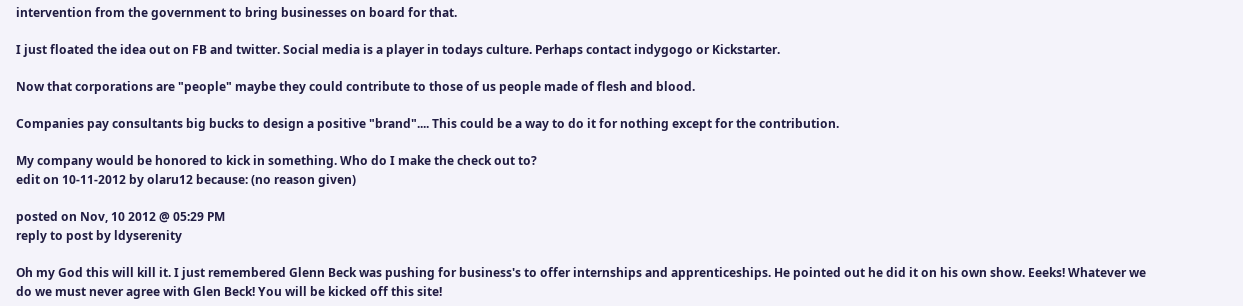intervention from the government to bring businesses on board for that.

I just floated the idea out on FB and twitter. Social media is a player in todays culture. Perhaps contact indygogo or Kickstarter.

Now that corporations are "people" maybe they could contribute to those of us people made of flesh and blood.

Companies pay consultants big bucks to design a positive "brand".... This could be a way to do it for nothing except for the contribution.

My company would be honored to kick in something. Who do I make the check out to?
edit on 10-11-2012 by olaru12 because: (no reason given)

posted on Nov, 10 2012 @ 05:29 PM
reply to post by ldyserenity

Oh my God this will kill it. I just remembered Glenn Beck was pushing for business's to offer internships and apprenticeships. He pointed out he did it on his own show. Eeeks! Whatever we do we must never agree with Glen Beck! You will be kicked off this site!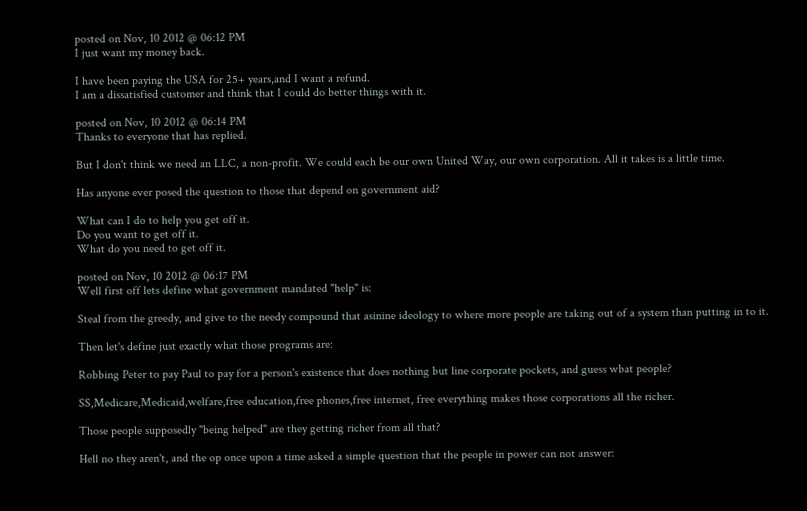posted on Nov, 10 2012 @ 06:12 PM
I just want my money back.

I have been paying the USA for 25+ years,and I want a refund.
I am a dissatisfied customer and think that I could do better things with it.

posted on Nov, 10 2012 @ 06:14 PM
Thanks to everyone that has replied.

But I don't think we need an LLC, a non-profit. We could each be our own United Way, our own corporation. All it takes is a little time.

Has anyone ever posed the question to those that depend on government aid?

What can I do to help you get off it.
Do you want to get off it.
What do you need to get off it.

posted on Nov, 10 2012 @ 06:17 PM
Well first off lets define what government mandated "help" is:

Steal from the greedy, and give to the needy compound that asinine ideology to where more people are taking out of a system than putting in to it.

Then let's define just exactly what those programs are:

Robbing Peter to pay Paul to pay for a person's existence that does nothing but line corporate pockets, and guess wbat people?

SS,Medicare,Medicaid,welfare,free education,free phones,free internet, free everything makes those corporations all the richer.

Those people supposedly "being helped" are they getting richer from all that?

Hell no they aren't, and the op once upon a time asked a simple question that the people in power can not answer: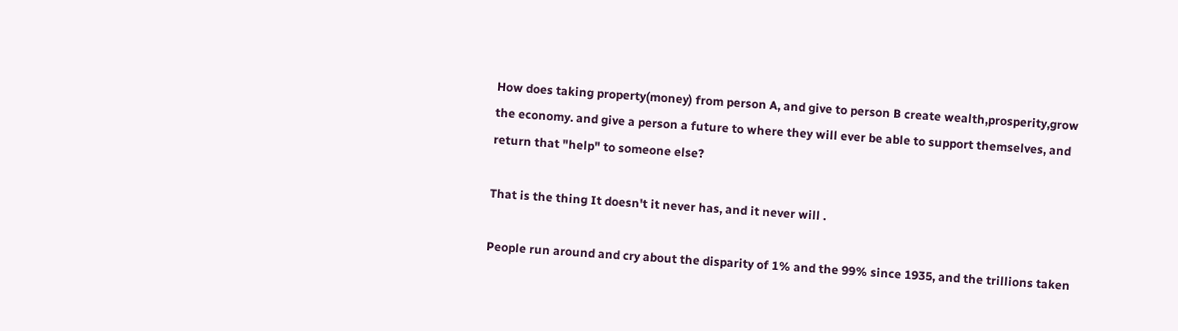How does taking property(money) from person A, and give to person B create wealth,prosperity,grow the economy. and give a person a future to where they will ever be able to support themselves, and return that "help" to someone else?

That is the thing It doesn't it never has, and it never will .

People run around and cry about the disparity of 1% and the 99% since 1935, and the trillions taken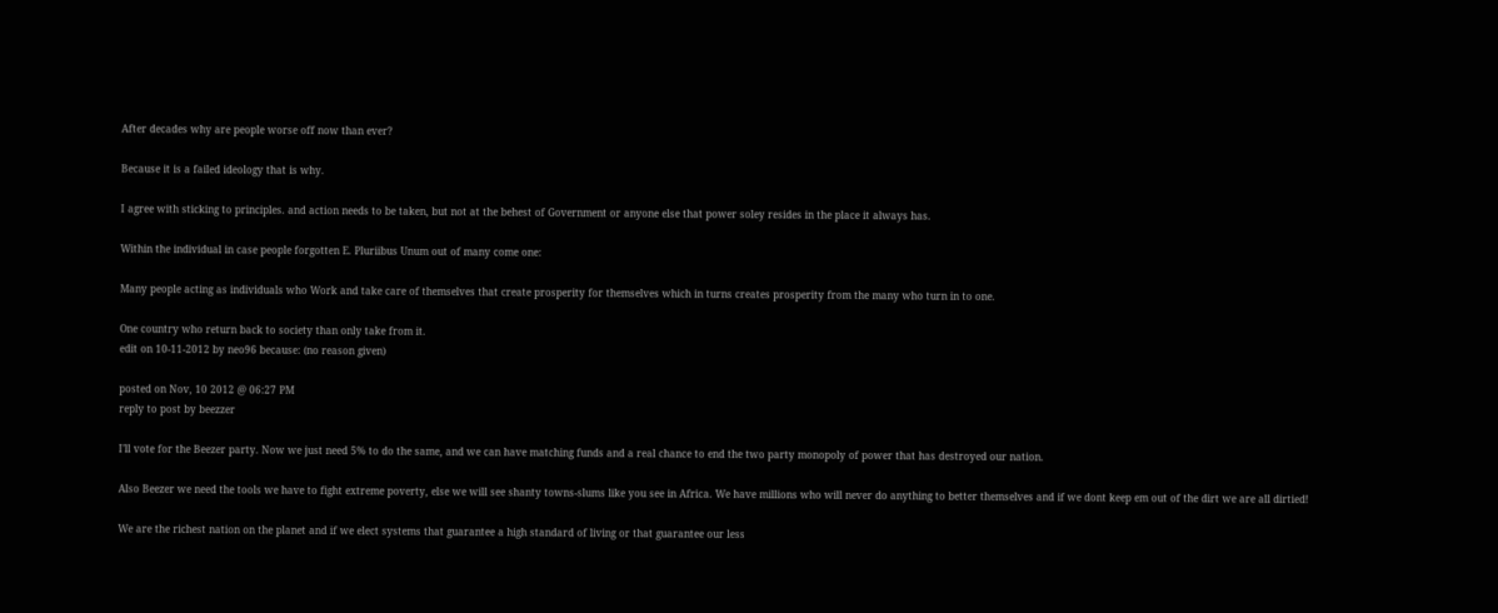After decades why are people worse off now than ever?

Because it is a failed ideology that is why.

I agree with sticking to principles. and action needs to be taken, but not at the behest of Government or anyone else that power soley resides in the place it always has.

Within the individual in case people forgotten E. Pluriibus Unum out of many come one:

Many people acting as individuals who Work and take care of themselves that create prosperity for themselves which in turns creates prosperity from the many who turn in to one.

One country who return back to society than only take from it.
edit on 10-11-2012 by neo96 because: (no reason given)

posted on Nov, 10 2012 @ 06:27 PM
reply to post by beezzer

I'll vote for the Beezer party. Now we just need 5% to do the same, and we can have matching funds and a real chance to end the two party monopoly of power that has destroyed our nation.

Also Beezer we need the tools we have to fight extreme poverty, else we will see shanty towns-slums like you see in Africa. We have millions who will never do anything to better themselves and if we dont keep em out of the dirt we are all dirtied!

We are the richest nation on the planet and if we elect systems that guarantee a high standard of living or that guarantee our less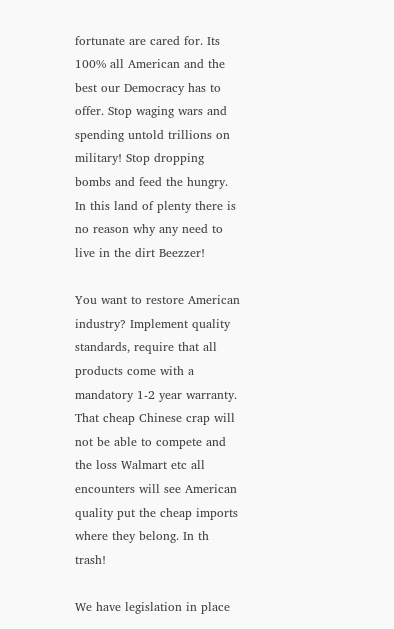fortunate are cared for. Its 100% all American and the best our Democracy has to offer. Stop waging wars and spending untold trillions on military! Stop dropping bombs and feed the hungry. In this land of plenty there is no reason why any need to live in the dirt Beezzer!

You want to restore American industry? Implement quality standards, require that all products come with a mandatory 1-2 year warranty. That cheap Chinese crap will not be able to compete and the loss Walmart etc all encounters will see American quality put the cheap imports where they belong. In th trash!

We have legislation in place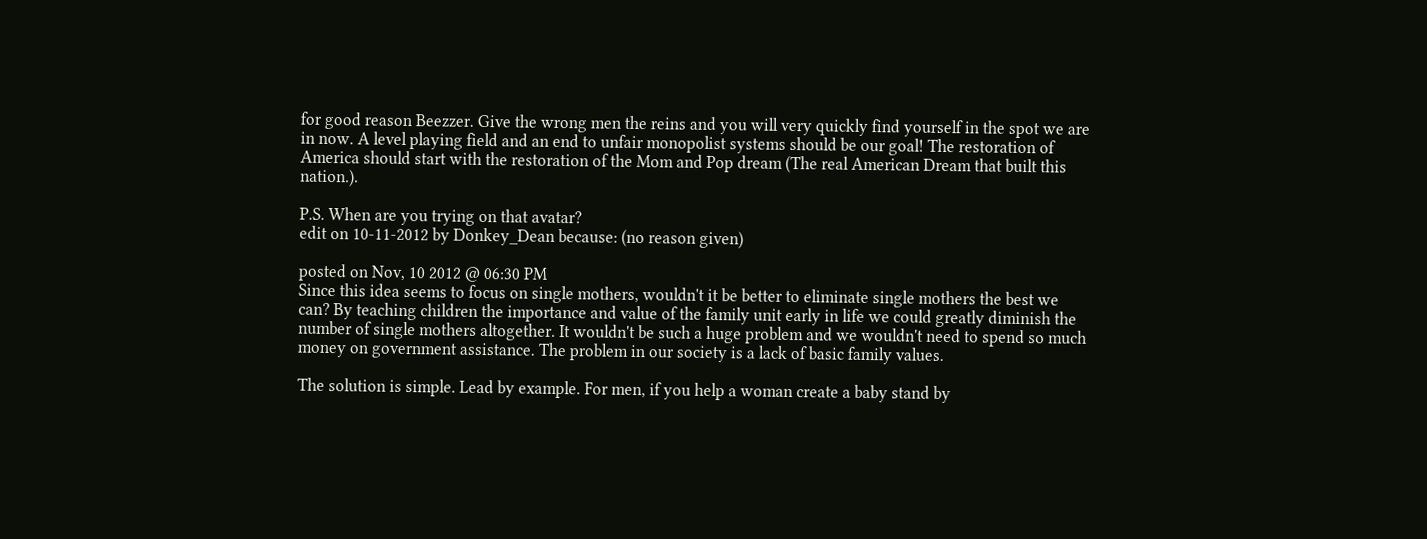for good reason Beezzer. Give the wrong men the reins and you will very quickly find yourself in the spot we are in now. A level playing field and an end to unfair monopolist systems should be our goal! The restoration of America should start with the restoration of the Mom and Pop dream (The real American Dream that built this nation.).

P.S. When are you trying on that avatar?
edit on 10-11-2012 by Donkey_Dean because: (no reason given)

posted on Nov, 10 2012 @ 06:30 PM
Since this idea seems to focus on single mothers, wouldn't it be better to eliminate single mothers the best we can? By teaching children the importance and value of the family unit early in life we could greatly diminish the number of single mothers altogether. It wouldn't be such a huge problem and we wouldn't need to spend so much money on government assistance. The problem in our society is a lack of basic family values.

The solution is simple. Lead by example. For men, if you help a woman create a baby stand by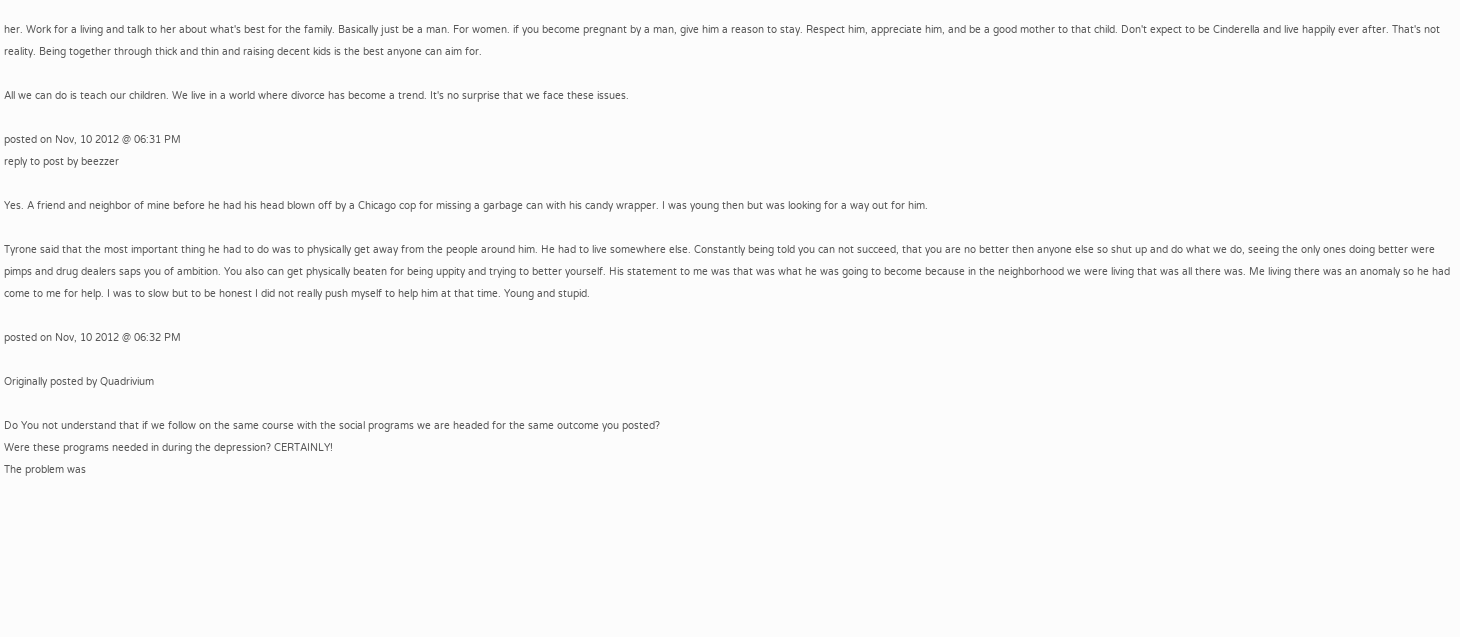her. Work for a living and talk to her about what's best for the family. Basically just be a man. For women. if you become pregnant by a man, give him a reason to stay. Respect him, appreciate him, and be a good mother to that child. Don't expect to be Cinderella and live happily ever after. That's not reality. Being together through thick and thin and raising decent kids is the best anyone can aim for.

All we can do is teach our children. We live in a world where divorce has become a trend. It's no surprise that we face these issues.

posted on Nov, 10 2012 @ 06:31 PM
reply to post by beezzer

Yes. A friend and neighbor of mine before he had his head blown off by a Chicago cop for missing a garbage can with his candy wrapper. I was young then but was looking for a way out for him.

Tyrone said that the most important thing he had to do was to physically get away from the people around him. He had to live somewhere else. Constantly being told you can not succeed, that you are no better then anyone else so shut up and do what we do, seeing the only ones doing better were pimps and drug dealers saps you of ambition. You also can get physically beaten for being uppity and trying to better yourself. His statement to me was that was what he was going to become because in the neighborhood we were living that was all there was. Me living there was an anomaly so he had come to me for help. I was to slow but to be honest I did not really push myself to help him at that time. Young and stupid.

posted on Nov, 10 2012 @ 06:32 PM

Originally posted by Quadrivium

Do You not understand that if we follow on the same course with the social programs we are headed for the same outcome you posted?
Were these programs needed in during the depression? CERTAINLY!
The problem was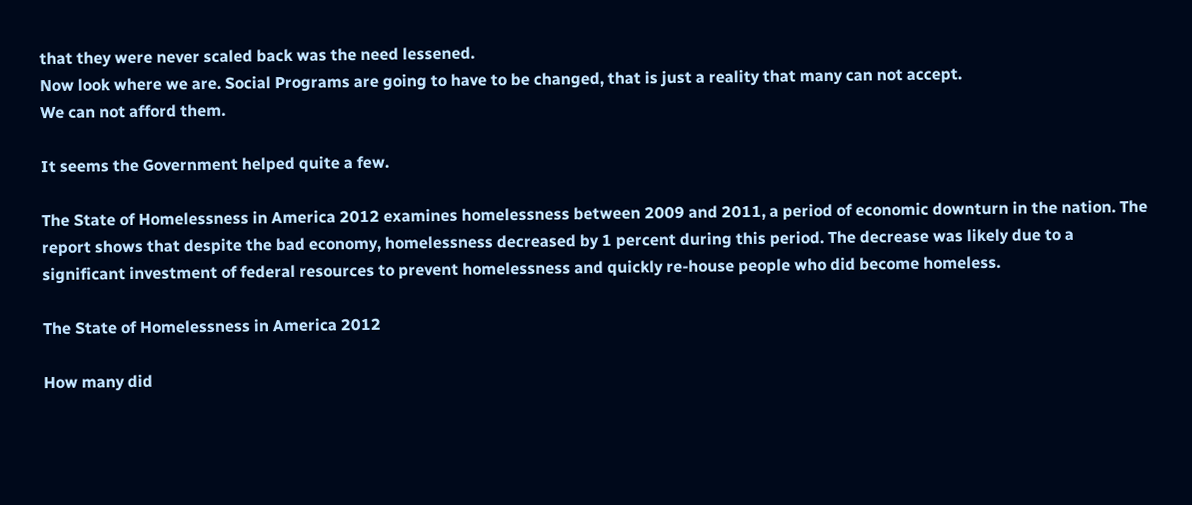that they were never scaled back was the need lessened.
Now look where we are. Social Programs are going to have to be changed, that is just a reality that many can not accept.
We can not afford them.

It seems the Government helped quite a few.

The State of Homelessness in America 2012 examines homelessness between 2009 and 2011, a period of economic downturn in the nation. The report shows that despite the bad economy, homelessness decreased by 1 percent during this period. The decrease was likely due to a significant investment of federal resources to prevent homelessness and quickly re-house people who did become homeless.

The State of Homelessness in America 2012

How many did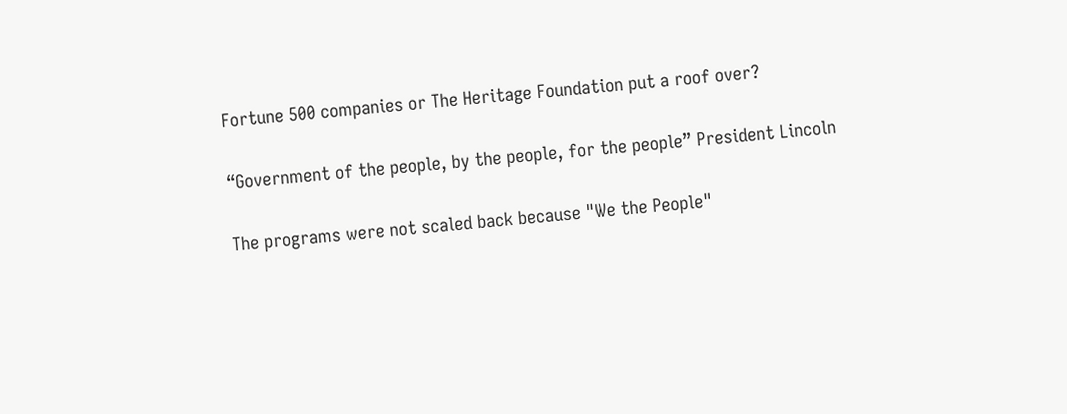Fortune 500 companies or The Heritage Foundation put a roof over?

“Government of the people, by the people, for the people” President Lincoln

The programs were not scaled back because "We the People"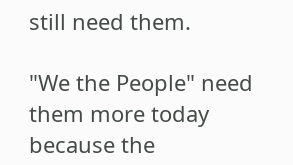still need them.

"We the People" need them more today because the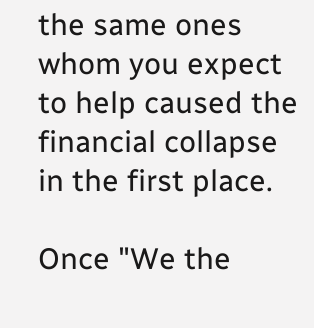the same ones whom you expect to help caused the financial collapse in the first place.

Once "We the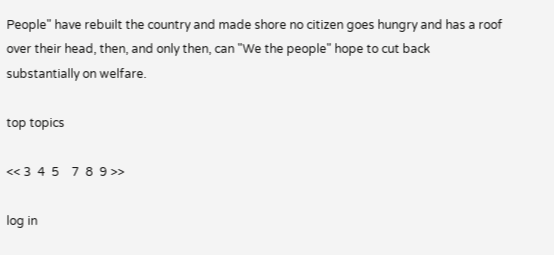People" have rebuilt the country and made shore no citizen goes hungry and has a roof over their head, then, and only then, can "We the people" hope to cut back substantially on welfare.

top topics

<< 3  4  5    7  8  9 >>

log in